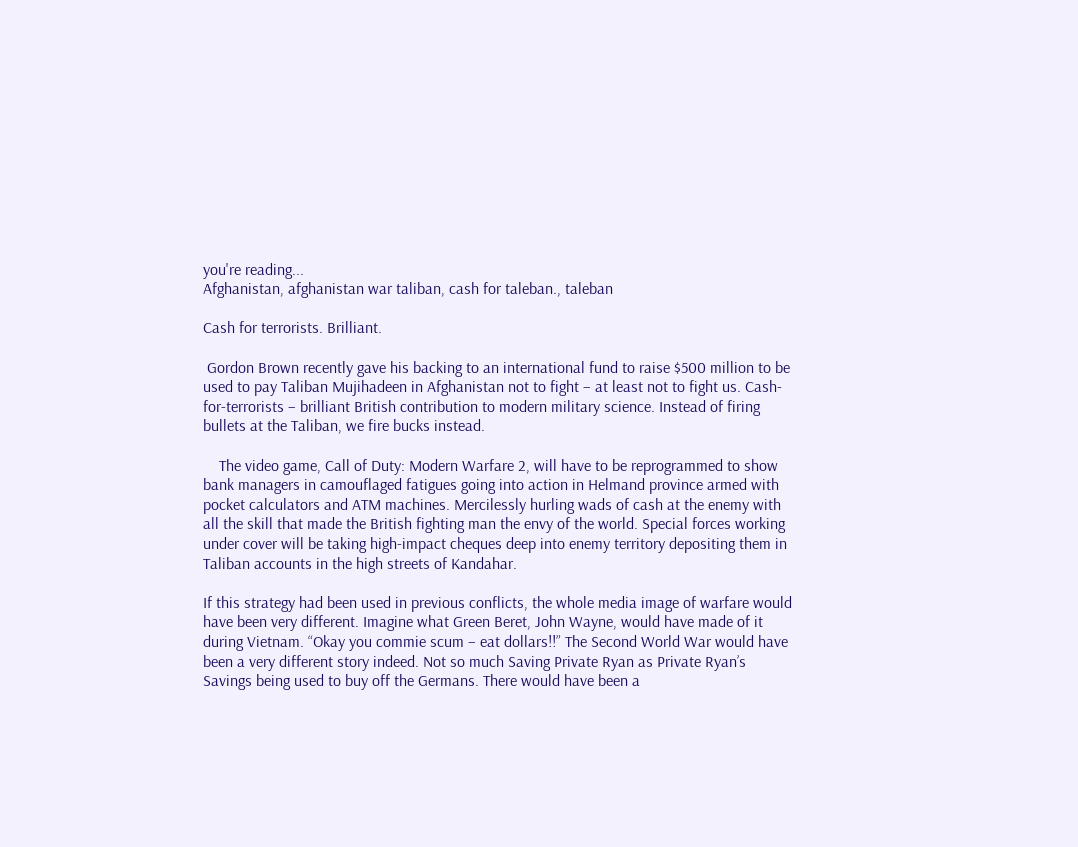you're reading...
Afghanistan, afghanistan war taliban, cash for taleban., taleban

Cash for terrorists. Brilliant.

 Gordon Brown recently gave his backing to an international fund to raise $500 million to be used to pay Taliban Mujihadeen in Afghanistan not to fight – at least not to fight us. Cash-for-terrorists – brilliant British contribution to modern military science. Instead of firing bullets at the Taliban, we fire bucks instead.

    The video game, Call of Duty: Modern Warfare 2, will have to be reprogrammed to show bank managers in camouflaged fatigues going into action in Helmand province armed with pocket calculators and ATM machines. Mercilessly hurling wads of cash at the enemy with all the skill that made the British fighting man the envy of the world. Special forces working under cover will be taking high-impact cheques deep into enemy territory depositing them in Taliban accounts in the high streets of Kandahar.

If this strategy had been used in previous conflicts, the whole media image of warfare would have been very different. Imagine what Green Beret, John Wayne, would have made of it during Vietnam. “Okay you commie scum – eat dollars!!” The Second World War would have been a very different story indeed. Not so much Saving Private Ryan as Private Ryan’s Savings being used to buy off the Germans. There would have been a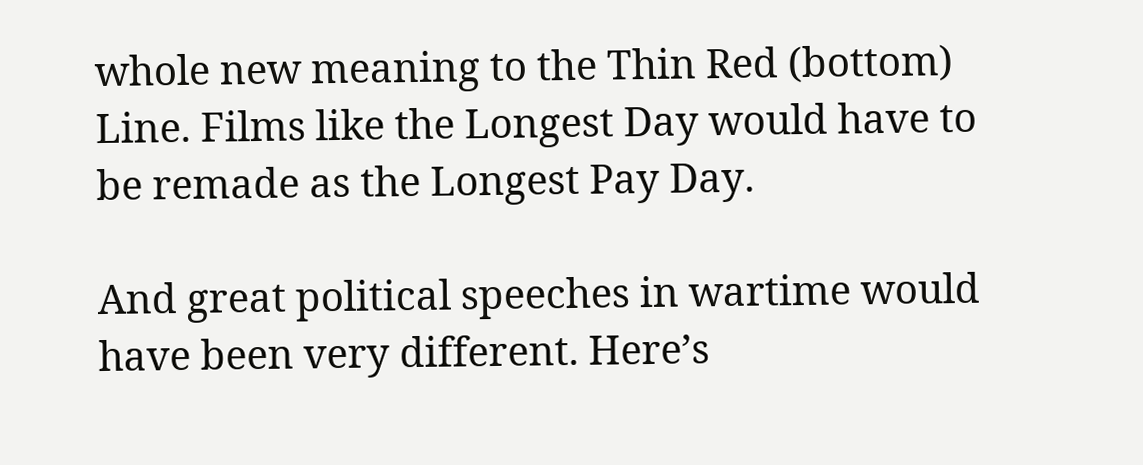whole new meaning to the Thin Red (bottom) Line. Films like the Longest Day would have to be remade as the Longest Pay Day.

And great political speeches in wartime would have been very different. Here’s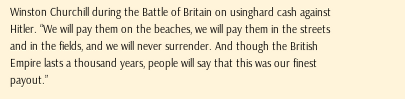Winston Churchill during the Battle of Britain on usinghard cash against Hitler. “We will pay them on the beaches, we will pay them in the streets and in the fields, and we will never surrender. And though the British Empire lasts a thousand years, people will say that this was our finest payout.”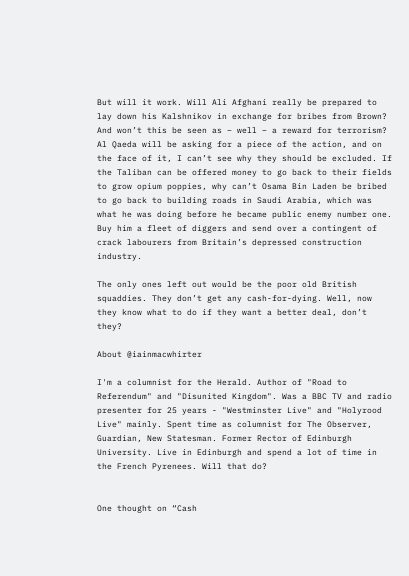But will it work. Will Ali Afghani really be prepared to lay down his Kalshnikov in exchange for bribes from Brown? And won’t this be seen as – well – a reward for terrorism? Al Qaeda will be asking for a piece of the action, and on the face of it, I can’t see why they should be excluded. If the Taliban can be offered money to go back to their fields to grow opium poppies, why can’t Osama Bin Laden be bribed to go back to building roads in Saudi Arabia, which was what he was doing before he became public enemy number one. Buy him a fleet of diggers and send over a contingent of crack labourers from Britain’s depressed construction industry.

The only ones left out would be the poor old British squaddies. They don’t get any cash-for-dying. Well, now they know what to do if they want a better deal, don’t they?

About @iainmacwhirter

I'm a columnist for the Herald. Author of "Road to Referendum" and "Disunited Kingdom". Was a BBC TV and radio presenter for 25 years - "Westminster Live" and "Holyrood Live" mainly. Spent time as columnist for The Observer, Guardian, New Statesman. Former Rector of Edinburgh University. Live in Edinburgh and spend a lot of time in the French Pyrenees. Will that do?


One thought on “Cash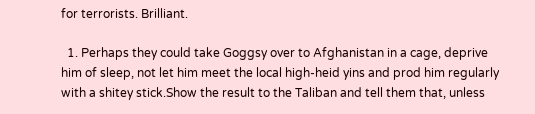for terrorists. Brilliant.

  1. Perhaps they could take Goggsy over to Afghanistan in a cage, deprive him of sleep, not let him meet the local high-heid yins and prod him regularly with a shitey stick.Show the result to the Taliban and tell them that, unless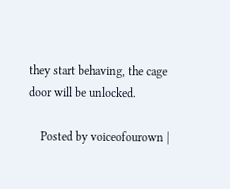they start behaving, the cage door will be unlocked.

    Posted by voiceofourown |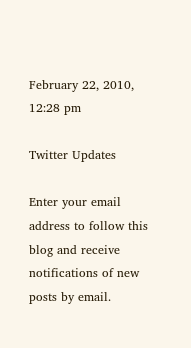February 22, 2010, 12:28 pm

Twitter Updates

Enter your email address to follow this blog and receive notifications of new posts by email.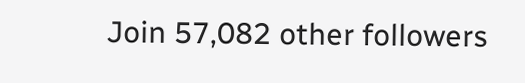Join 57,082 other followers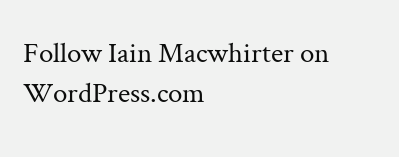Follow Iain Macwhirter on WordPress.com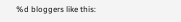%d bloggers like this: